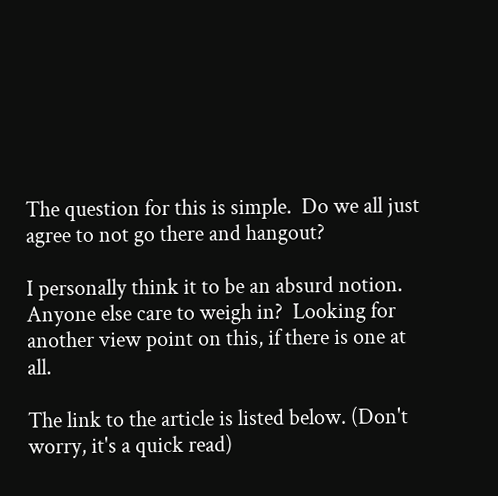The question for this is simple.  Do we all just agree to not go there and hangout?

I personally think it to be an absurd notion.  Anyone else care to weigh in?  Looking for another view point on this, if there is one at all.

The link to the article is listed below. (Don't worry, it's a quick read)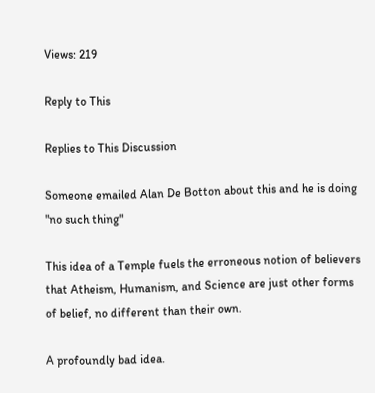Views: 219

Reply to This

Replies to This Discussion

Someone emailed Alan De Botton about this and he is doing "no such thing"

This idea of a Temple fuels the erroneous notion of believers that Atheism, Humanism, and Science are just other forms of belief, no different than their own.

A profoundly bad idea.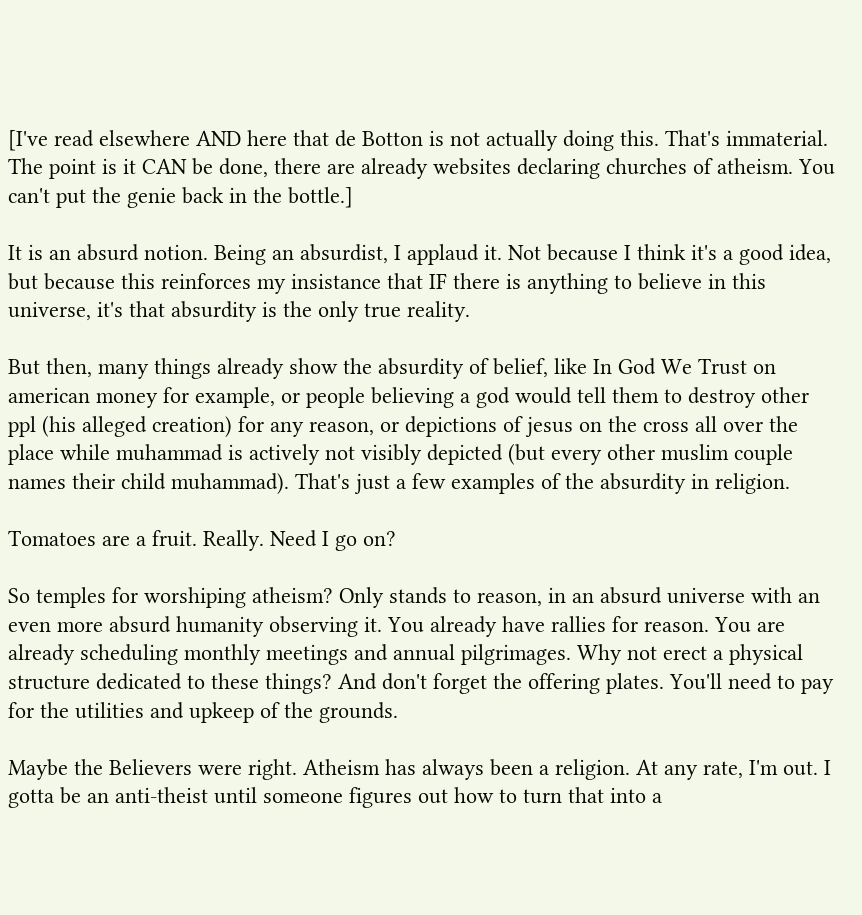[I've read elsewhere AND here that de Botton is not actually doing this. That's immaterial. The point is it CAN be done, there are already websites declaring churches of atheism. You can't put the genie back in the bottle.]

It is an absurd notion. Being an absurdist, I applaud it. Not because I think it's a good idea, but because this reinforces my insistance that IF there is anything to believe in this universe, it's that absurdity is the only true reality.

But then, many things already show the absurdity of belief, like In God We Trust on american money for example, or people believing a god would tell them to destroy other ppl (his alleged creation) for any reason, or depictions of jesus on the cross all over the place while muhammad is actively not visibly depicted (but every other muslim couple names their child muhammad). That's just a few examples of the absurdity in religion.

Tomatoes are a fruit. Really. Need I go on?

So temples for worshiping atheism? Only stands to reason, in an absurd universe with an even more absurd humanity observing it. You already have rallies for reason. You are already scheduling monthly meetings and annual pilgrimages. Why not erect a physical structure dedicated to these things? And don't forget the offering plates. You'll need to pay for the utilities and upkeep of the grounds.

Maybe the Believers were right. Atheism has always been a religion. At any rate, I'm out. I gotta be an anti-theist until someone figures out how to turn that into a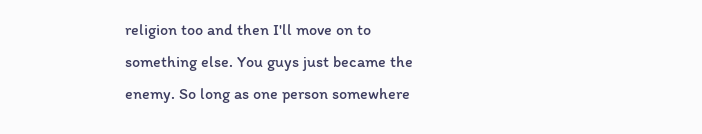religion too and then I'll move on to something else. You guys just became the enemy. So long as one person somewhere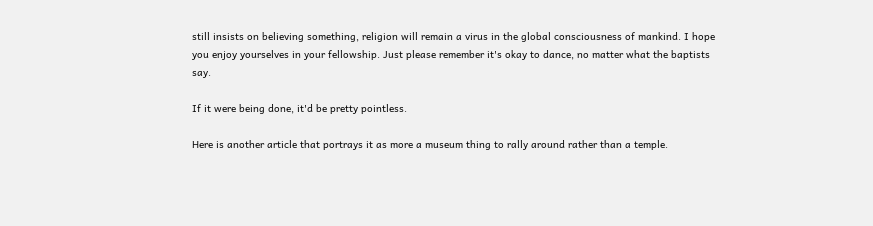still insists on believing something, religion will remain a virus in the global consciousness of mankind. I hope you enjoy yourselves in your fellowship. Just please remember it's okay to dance, no matter what the baptists say.

If it were being done, it'd be pretty pointless.

Here is another article that portrays it as more a museum thing to rally around rather than a temple.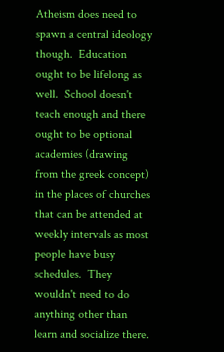Atheism does need to spawn a central ideology though.  Education ought to be lifelong as well.  School doesn't teach enough and there ought to be optional academies (drawing from the greek concept) in the places of churches that can be attended at weekly intervals as most people have busy schedules.  They wouldn't need to do anything other than learn and socialize there.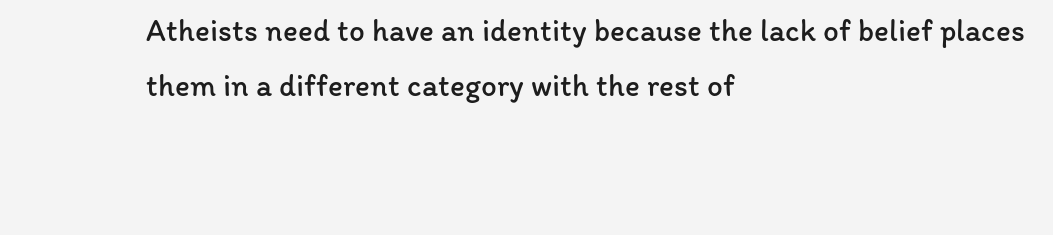Atheists need to have an identity because the lack of belief places them in a different category with the rest of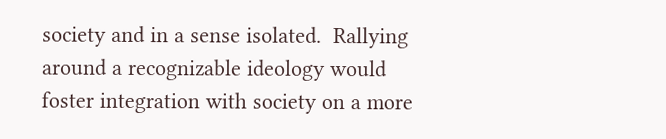society and in a sense isolated.  Rallying around a recognizable ideology would foster integration with society on a more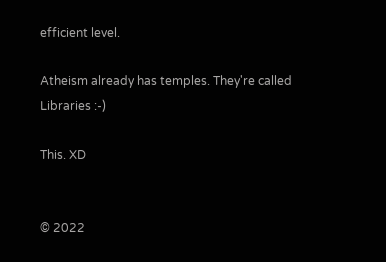efficient level.

Atheism already has temples. They're called Libraries :-)

This. XD


© 2022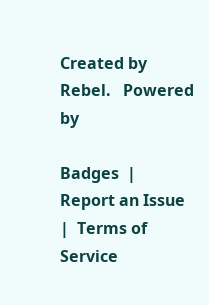Created by Rebel.   Powered by

Badges  |  Report an Issue  |  Terms of Service